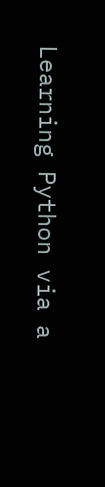Learning Python via a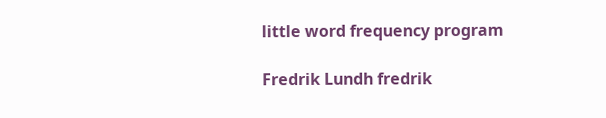little word frequency program

Fredrik Lundh fredrik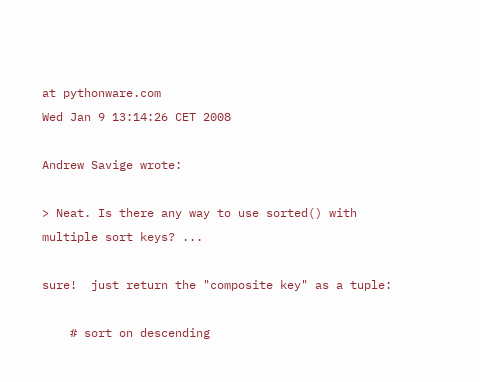at pythonware.com
Wed Jan 9 13:14:26 CET 2008

Andrew Savige wrote:

> Neat. Is there any way to use sorted() with multiple sort keys? ...

sure!  just return the "composite key" as a tuple:

    # sort on descending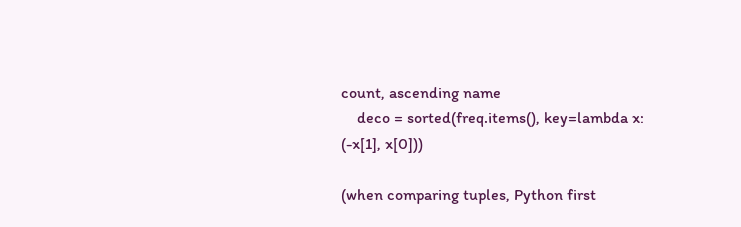count, ascending name
    deco = sorted(freq.items(), key=lambda x: (-x[1], x[0]))

(when comparing tuples, Python first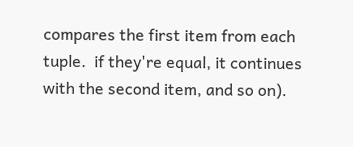compares the first item from each
tuple.  if they're equal, it continues with the second item, and so on).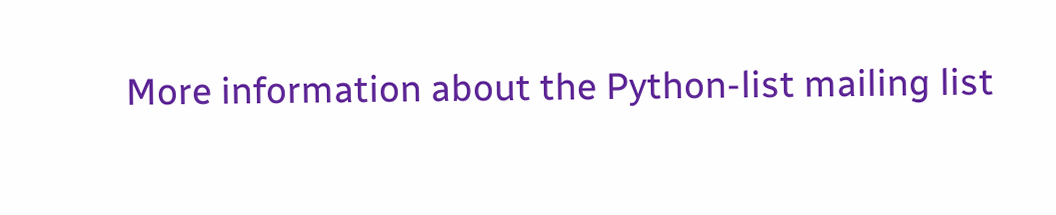More information about the Python-list mailing list